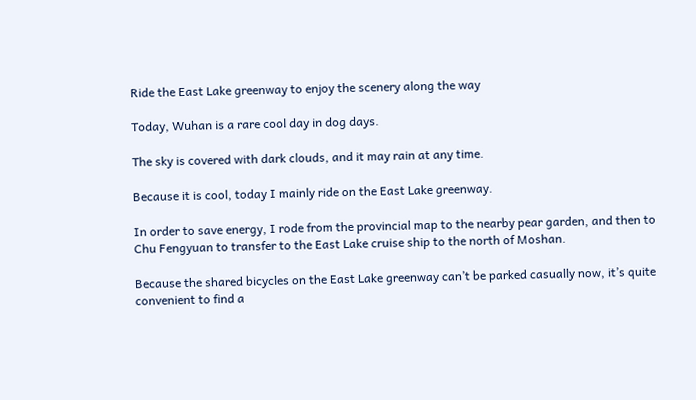Ride the East Lake greenway to enjoy the scenery along the way

Today, Wuhan is a rare cool day in dog days.

The sky is covered with dark clouds, and it may rain at any time.

Because it is cool, today I mainly ride on the East Lake greenway.

In order to save energy, I rode from the provincial map to the nearby pear garden, and then to Chu Fengyuan to transfer to the East Lake cruise ship to the north of Moshan.

Because the shared bicycles on the East Lake greenway can’t be parked casually now, it’s quite convenient to find a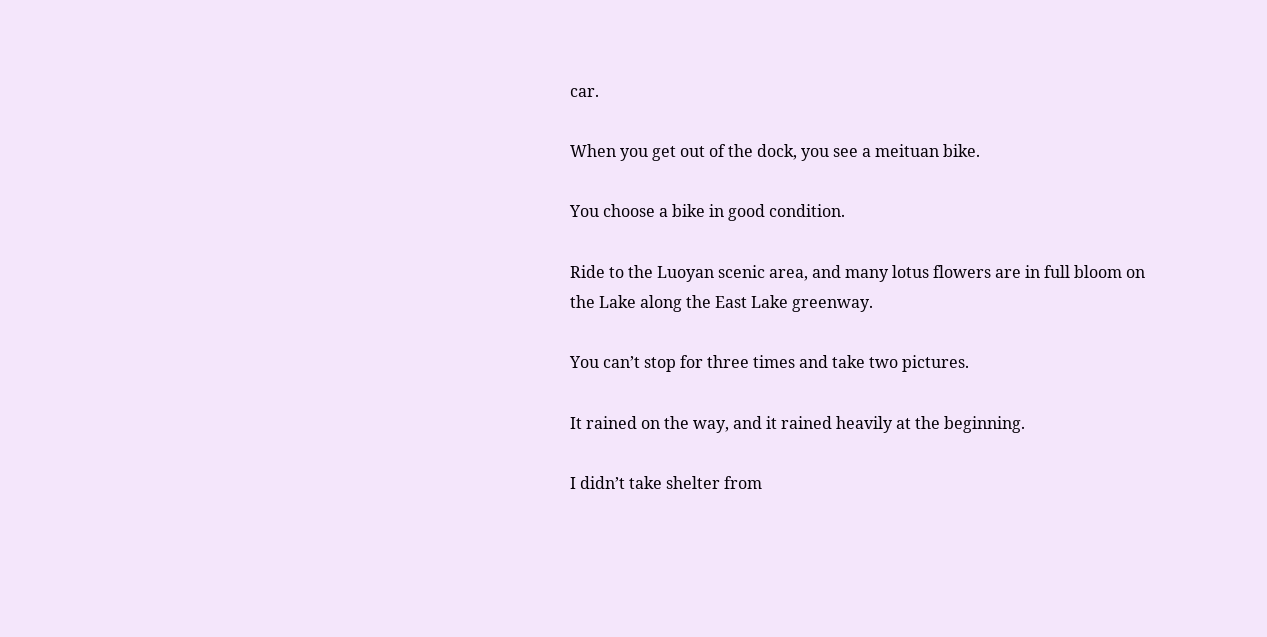car.

When you get out of the dock, you see a meituan bike.

You choose a bike in good condition.

Ride to the Luoyan scenic area, and many lotus flowers are in full bloom on the Lake along the East Lake greenway.

You can’t stop for three times and take two pictures.

It rained on the way, and it rained heavily at the beginning.

I didn’t take shelter from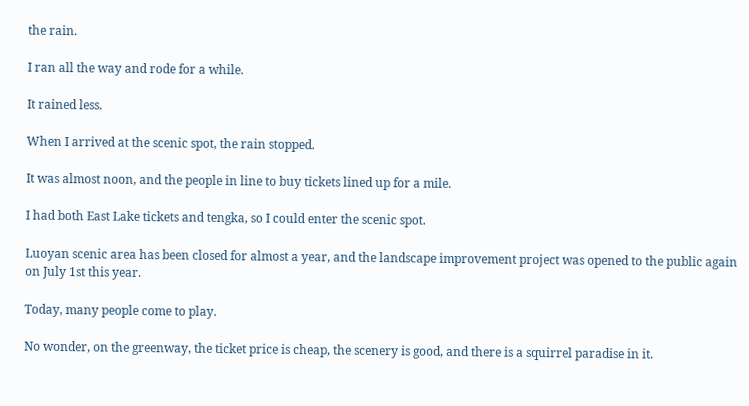the rain.

I ran all the way and rode for a while.

It rained less.

When I arrived at the scenic spot, the rain stopped.

It was almost noon, and the people in line to buy tickets lined up for a mile.

I had both East Lake tickets and tengka, so I could enter the scenic spot.

Luoyan scenic area has been closed for almost a year, and the landscape improvement project was opened to the public again on July 1st this year.

Today, many people come to play.

No wonder, on the greenway, the ticket price is cheap, the scenery is good, and there is a squirrel paradise in it.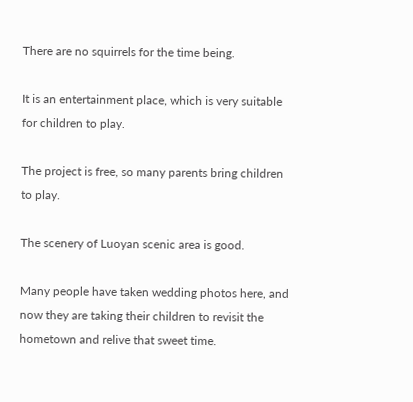There are no squirrels for the time being.

It is an entertainment place, which is very suitable for children to play.

The project is free, so many parents bring children to play.

The scenery of Luoyan scenic area is good.

Many people have taken wedding photos here, and now they are taking their children to revisit the hometown and relive that sweet time.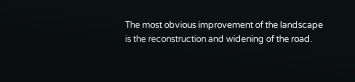The most obvious improvement of the landscape is the reconstruction and widening of the road.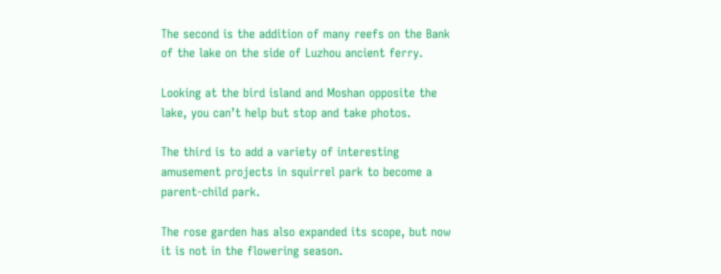The second is the addition of many reefs on the Bank of the lake on the side of Luzhou ancient ferry.

Looking at the bird island and Moshan opposite the lake, you can’t help but stop and take photos.

The third is to add a variety of interesting amusement projects in squirrel park to become a parent-child park.

The rose garden has also expanded its scope, but now it is not in the flowering season.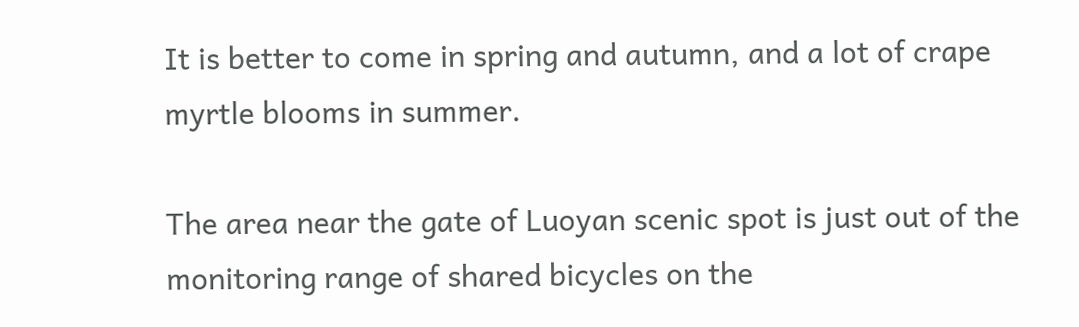It is better to come in spring and autumn, and a lot of crape myrtle blooms in summer.

The area near the gate of Luoyan scenic spot is just out of the monitoring range of shared bicycles on the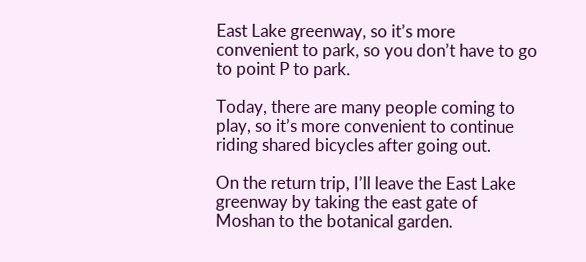East Lake greenway, so it’s more convenient to park, so you don’t have to go to point P to park.

Today, there are many people coming to play, so it’s more convenient to continue riding shared bicycles after going out.

On the return trip, I’ll leave the East Lake greenway by taking the east gate of Moshan to the botanical garden.